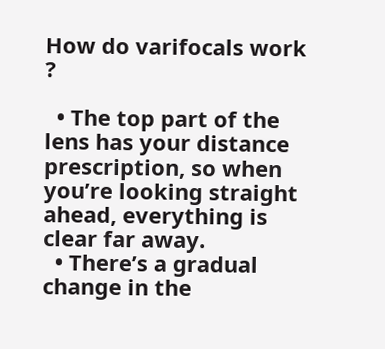How do varifocals work ?

  • The top part of the lens has your distance prescription, so when you’re looking straight ahead, everything is clear far away.
  • There’s a gradual change in the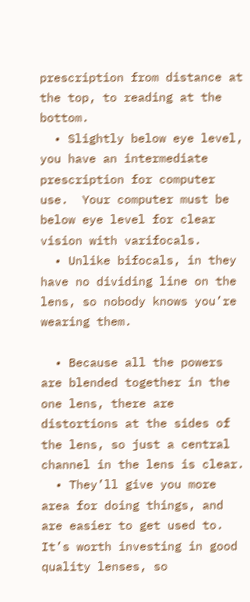prescription from distance at the top, to reading at the bottom.
  • Slightly below eye level, you have an intermediate prescription for computer use.  Your computer must be below eye level for clear vision with varifocals.
  • Unlike bifocals, in they have no dividing line on the lens, so nobody knows you’re wearing them.

  • Because all the powers are blended together in the one lens, there are distortions at the sides of the lens, so just a central channel in the lens is clear.
  • They’ll give you more area for doing things, and are easier to get used to.  It’s worth investing in good quality lenses, so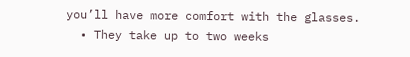you’ll have more comfort with the glasses.
  • They take up to two weeks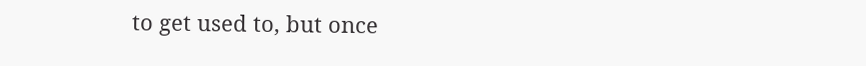to get used to, but once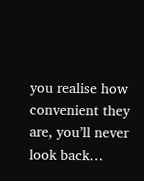you realise how convenient they are, you’ll never look back…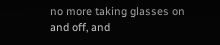no more taking glasses on and off, and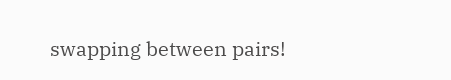swapping between pairs!